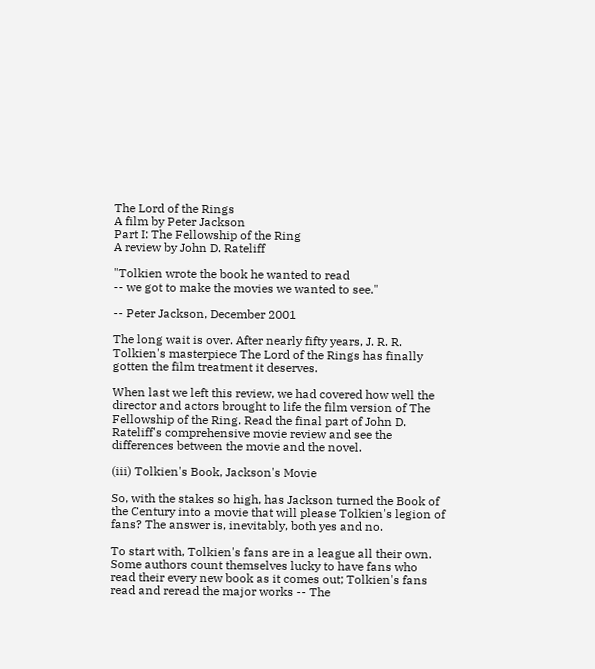The Lord of the Rings
A film by Peter Jackson
Part I: The Fellowship of the Ring
A review by John D. Rateliff

"Tolkien wrote the book he wanted to read
-- we got to make the movies we wanted to see."

-- Peter Jackson, December 2001

The long wait is over. After nearly fifty years, J. R. R. Tolkien's masterpiece The Lord of the Rings has finally gotten the film treatment it deserves.

When last we left this review, we had covered how well the director and actors brought to life the film version of The Fellowship of the Ring. Read the final part of John D. Rateliff's comprehensive movie review and see the differences between the movie and the novel.

(iii) Tolkien's Book, Jackson's Movie

So, with the stakes so high, has Jackson turned the Book of the Century into a movie that will please Tolkien's legion of fans? The answer is, inevitably, both yes and no.

To start with, Tolkien's fans are in a league all their own. Some authors count themselves lucky to have fans who read their every new book as it comes out; Tolkien's fans read and reread the major works -- The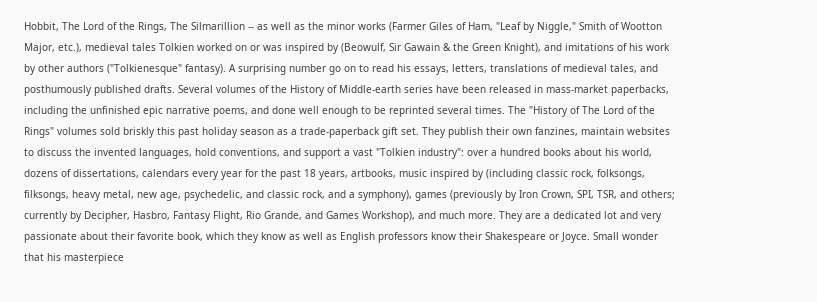Hobbit, The Lord of the Rings, The Silmarillion -- as well as the minor works (Farmer Giles of Ham, "Leaf by Niggle," Smith of Wootton Major, etc.), medieval tales Tolkien worked on or was inspired by (Beowulf, Sir Gawain & the Green Knight), and imitations of his work by other authors ("Tolkienesque" fantasy). A surprising number go on to read his essays, letters, translations of medieval tales, and posthumously published drafts. Several volumes of the History of Middle-earth series have been released in mass-market paperbacks, including the unfinished epic narrative poems, and done well enough to be reprinted several times. The "History of The Lord of the Rings" volumes sold briskly this past holiday season as a trade-paperback gift set. They publish their own fanzines, maintain websites to discuss the invented languages, hold conventions, and support a vast "Tolkien industry": over a hundred books about his world, dozens of dissertations, calendars every year for the past 18 years, artbooks, music inspired by (including classic rock, folksongs, filksongs, heavy metal, new age, psychedelic, and classic rock, and a symphony), games (previously by Iron Crown, SPI, TSR, and others; currently by Decipher, Hasbro, Fantasy Flight, Rio Grande, and Games Workshop), and much more. They are a dedicated lot and very passionate about their favorite book, which they know as well as English professors know their Shakespeare or Joyce. Small wonder that his masterpiece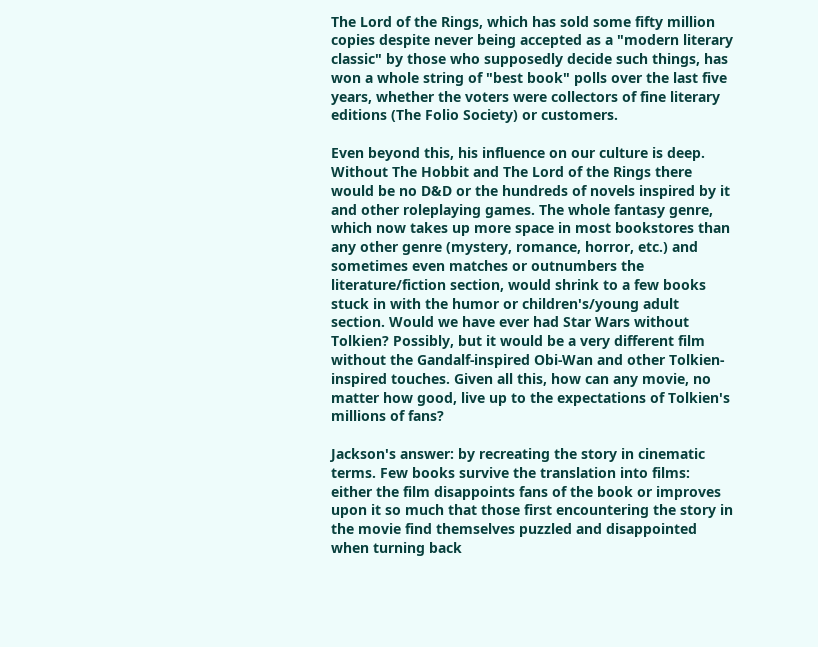The Lord of the Rings, which has sold some fifty million copies despite never being accepted as a "modern literary classic" by those who supposedly decide such things, has won a whole string of "best book" polls over the last five years, whether the voters were collectors of fine literary editions (The Folio Society) or customers.

Even beyond this, his influence on our culture is deep. Without The Hobbit and The Lord of the Rings there would be no D&D or the hundreds of novels inspired by it and other roleplaying games. The whole fantasy genre, which now takes up more space in most bookstores than any other genre (mystery, romance, horror, etc.) and sometimes even matches or outnumbers the literature/fiction section, would shrink to a few books stuck in with the humor or children's/young adult section. Would we have ever had Star Wars without Tolkien? Possibly, but it would be a very different film without the Gandalf-inspired Obi-Wan and other Tolkien-inspired touches. Given all this, how can any movie, no matter how good, live up to the expectations of Tolkien's millions of fans?

Jackson's answer: by recreating the story in cinematic terms. Few books survive the translation into films: either the film disappoints fans of the book or improves upon it so much that those first encountering the story in the movie find themselves puzzled and disappointed when turning back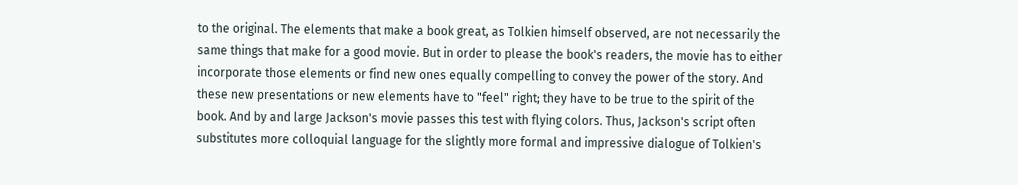to the original. The elements that make a book great, as Tolkien himself observed, are not necessarily the same things that make for a good movie. But in order to please the book's readers, the movie has to either incorporate those elements or find new ones equally compelling to convey the power of the story. And these new presentations or new elements have to "feel" right; they have to be true to the spirit of the book. And by and large Jackson's movie passes this test with flying colors. Thus, Jackson's script often substitutes more colloquial language for the slightly more formal and impressive dialogue of Tolkien's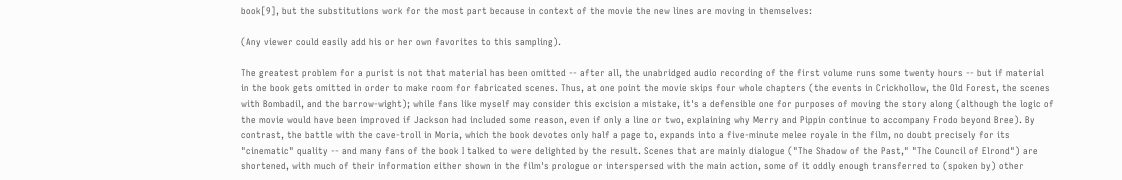book[9], but the substitutions work for the most part because in context of the movie the new lines are moving in themselves:

(Any viewer could easily add his or her own favorites to this sampling).

The greatest problem for a purist is not that material has been omitted -- after all, the unabridged audio recording of the first volume runs some twenty hours -- but if material in the book gets omitted in order to make room for fabricated scenes. Thus, at one point the movie skips four whole chapters (the events in Crickhollow, the Old Forest, the scenes with Bombadil, and the barrow-wight); while fans like myself may consider this excision a mistake, it's a defensible one for purposes of moving the story along (although the logic of the movie would have been improved if Jackson had included some reason, even if only a line or two, explaining why Merry and Pippin continue to accompany Frodo beyond Bree). By contrast, the battle with the cave-troll in Moria, which the book devotes only half a page to, expands into a five-minute melee royale in the film, no doubt precisely for its "cinematic" quality -- and many fans of the book I talked to were delighted by the result. Scenes that are mainly dialogue ("The Shadow of the Past," "The Council of Elrond") are shortened, with much of their information either shown in the film's prologue or interspersed with the main action, some of it oddly enough transferred to (spoken by) other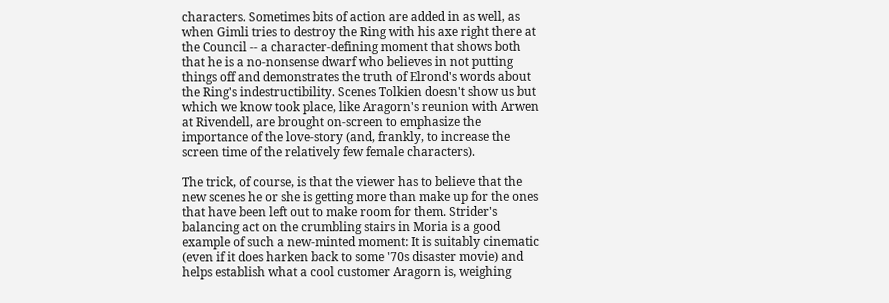characters. Sometimes bits of action are added in as well, as when Gimli tries to destroy the Ring with his axe right there at the Council -- a character-defining moment that shows both that he is a no-nonsense dwarf who believes in not putting things off and demonstrates the truth of Elrond's words about the Ring's indestructibility. Scenes Tolkien doesn't show us but which we know took place, like Aragorn's reunion with Arwen at Rivendell, are brought on-screen to emphasize the importance of the love-story (and, frankly, to increase the screen time of the relatively few female characters).

The trick, of course, is that the viewer has to believe that the new scenes he or she is getting more than make up for the ones that have been left out to make room for them. Strider's balancing act on the crumbling stairs in Moria is a good example of such a new-minted moment: It is suitably cinematic (even if it does harken back to some '70s disaster movie) and helps establish what a cool customer Aragorn is, weighing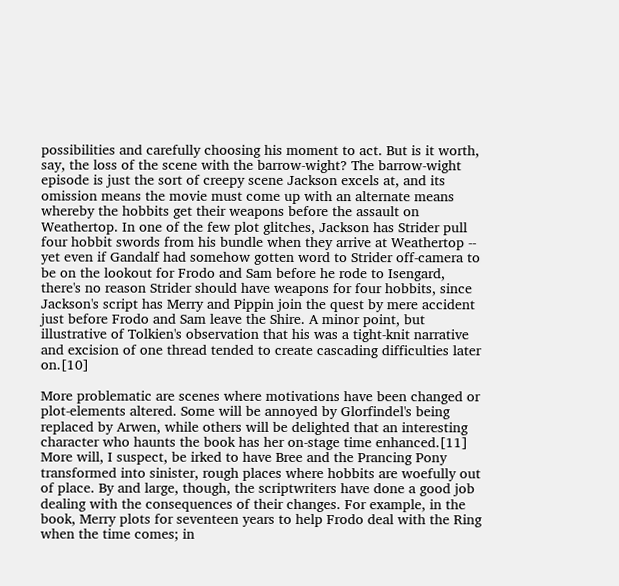possibilities and carefully choosing his moment to act. But is it worth, say, the loss of the scene with the barrow-wight? The barrow-wight episode is just the sort of creepy scene Jackson excels at, and its omission means the movie must come up with an alternate means whereby the hobbits get their weapons before the assault on Weathertop. In one of the few plot glitches, Jackson has Strider pull four hobbit swords from his bundle when they arrive at Weathertop -- yet even if Gandalf had somehow gotten word to Strider off-camera to be on the lookout for Frodo and Sam before he rode to Isengard, there's no reason Strider should have weapons for four hobbits, since Jackson's script has Merry and Pippin join the quest by mere accident just before Frodo and Sam leave the Shire. A minor point, but illustrative of Tolkien's observation that his was a tight-knit narrative and excision of one thread tended to create cascading difficulties later on.[10]

More problematic are scenes where motivations have been changed or plot-elements altered. Some will be annoyed by Glorfindel's being replaced by Arwen, while others will be delighted that an interesting character who haunts the book has her on-stage time enhanced.[11] More will, I suspect, be irked to have Bree and the Prancing Pony transformed into sinister, rough places where hobbits are woefully out of place. By and large, though, the scriptwriters have done a good job dealing with the consequences of their changes. For example, in the book, Merry plots for seventeen years to help Frodo deal with the Ring when the time comes; in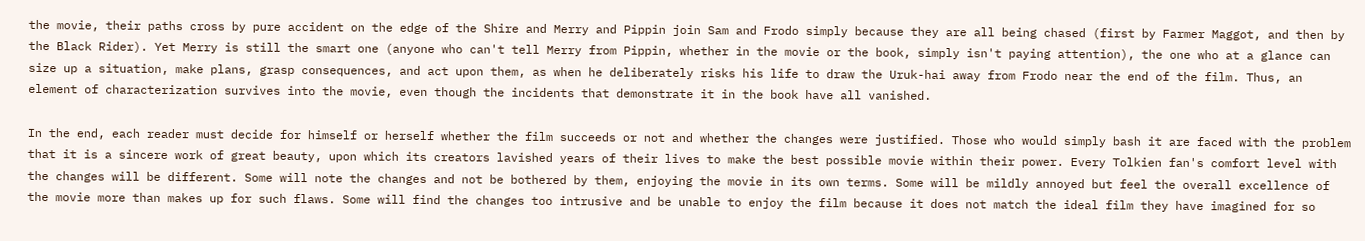the movie, their paths cross by pure accident on the edge of the Shire and Merry and Pippin join Sam and Frodo simply because they are all being chased (first by Farmer Maggot, and then by the Black Rider). Yet Merry is still the smart one (anyone who can't tell Merry from Pippin, whether in the movie or the book, simply isn't paying attention), the one who at a glance can size up a situation, make plans, grasp consequences, and act upon them, as when he deliberately risks his life to draw the Uruk-hai away from Frodo near the end of the film. Thus, an element of characterization survives into the movie, even though the incidents that demonstrate it in the book have all vanished.

In the end, each reader must decide for himself or herself whether the film succeeds or not and whether the changes were justified. Those who would simply bash it are faced with the problem that it is a sincere work of great beauty, upon which its creators lavished years of their lives to make the best possible movie within their power. Every Tolkien fan's comfort level with the changes will be different. Some will note the changes and not be bothered by them, enjoying the movie in its own terms. Some will be mildly annoyed but feel the overall excellence of the movie more than makes up for such flaws. Some will find the changes too intrusive and be unable to enjoy the film because it does not match the ideal film they have imagined for so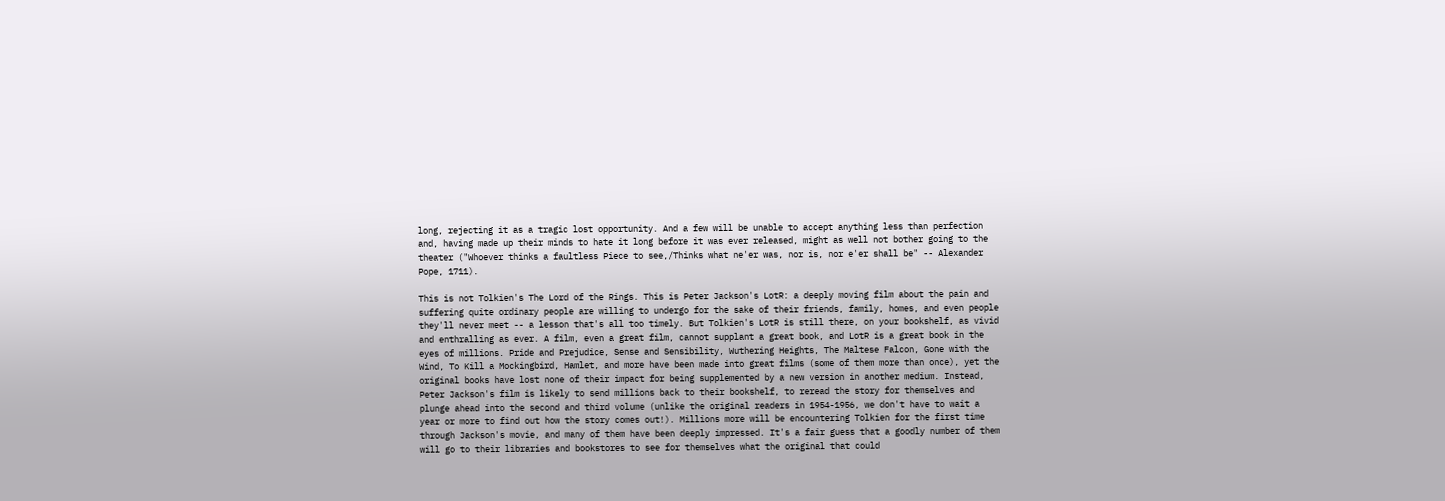long, rejecting it as a tragic lost opportunity. And a few will be unable to accept anything less than perfection and, having made up their minds to hate it long before it was ever released, might as well not bother going to the theater ("Whoever thinks a faultless Piece to see,/Thinks what ne'er was, nor is, nor e'er shall be" -- Alexander Pope, 1711).

This is not Tolkien's The Lord of the Rings. This is Peter Jackson's LotR: a deeply moving film about the pain and suffering quite ordinary people are willing to undergo for the sake of their friends, family, homes, and even people they'll never meet -- a lesson that's all too timely. But Tolkien's LotR is still there, on your bookshelf, as vivid and enthralling as ever. A film, even a great film, cannot supplant a great book, and LotR is a great book in the eyes of millions. Pride and Prejudice, Sense and Sensibility, Wuthering Heights, The Maltese Falcon, Gone with the Wind, To Kill a Mockingbird, Hamlet, and more have been made into great films (some of them more than once), yet the original books have lost none of their impact for being supplemented by a new version in another medium. Instead, Peter Jackson's film is likely to send millions back to their bookshelf, to reread the story for themselves and plunge ahead into the second and third volume (unlike the original readers in 1954-1956, we don't have to wait a year or more to find out how the story comes out!). Millions more will be encountering Tolkien for the first time through Jackson's movie, and many of them have been deeply impressed. It's a fair guess that a goodly number of them will go to their libraries and bookstores to see for themselves what the original that could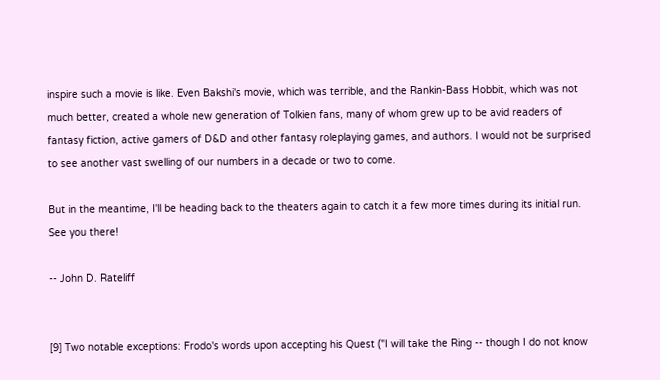inspire such a movie is like. Even Bakshi's movie, which was terrible, and the Rankin-Bass Hobbit, which was not much better, created a whole new generation of Tolkien fans, many of whom grew up to be avid readers of fantasy fiction, active gamers of D&D and other fantasy roleplaying games, and authors. I would not be surprised to see another vast swelling of our numbers in a decade or two to come.

But in the meantime, I'll be heading back to the theaters again to catch it a few more times during its initial run. See you there!

-- John D. Rateliff


[9] Two notable exceptions: Frodo's words upon accepting his Quest ("I will take the Ring -- though I do not know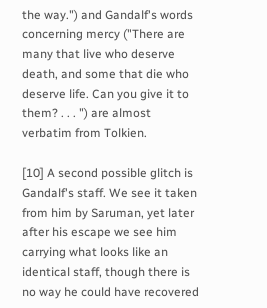the way.") and Gandalf's words concerning mercy ("There are many that live who deserve death, and some that die who deserve life. Can you give it to them? . . . ") are almost verbatim from Tolkien.

[10] A second possible glitch is Gandalf's staff. We see it taken from him by Saruman, yet later after his escape we see him carrying what looks like an identical staff, though there is no way he could have recovered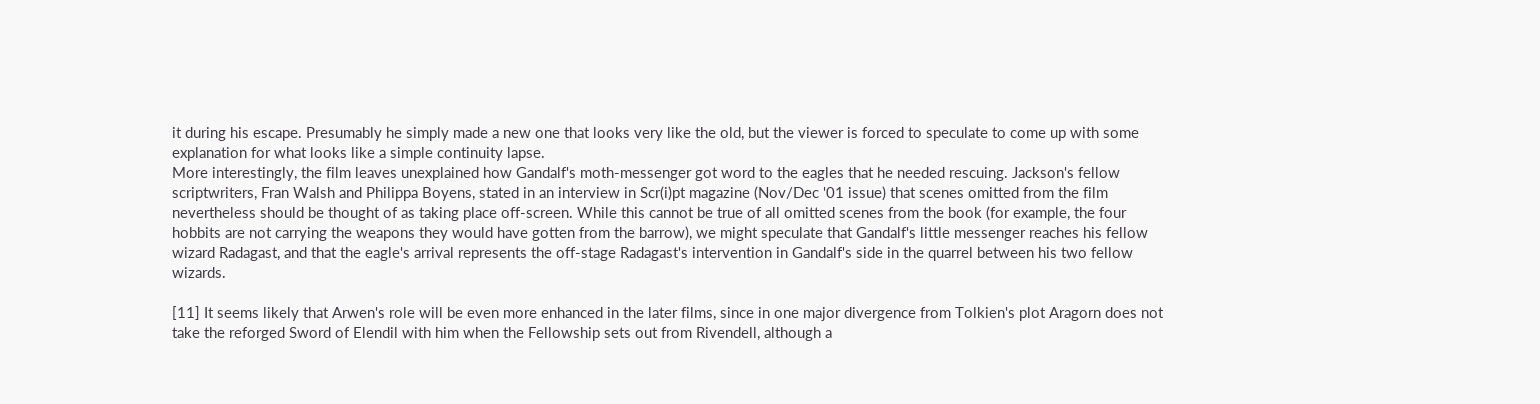it during his escape. Presumably he simply made a new one that looks very like the old, but the viewer is forced to speculate to come up with some explanation for what looks like a simple continuity lapse.
More interestingly, the film leaves unexplained how Gandalf's moth-messenger got word to the eagles that he needed rescuing. Jackson's fellow scriptwriters, Fran Walsh and Philippa Boyens, stated in an interview in Scr(i)pt magazine (Nov/Dec '01 issue) that scenes omitted from the film nevertheless should be thought of as taking place off-screen. While this cannot be true of all omitted scenes from the book (for example, the four hobbits are not carrying the weapons they would have gotten from the barrow), we might speculate that Gandalf's little messenger reaches his fellow wizard Radagast, and that the eagle's arrival represents the off-stage Radagast's intervention in Gandalf's side in the quarrel between his two fellow wizards.

[11] It seems likely that Arwen's role will be even more enhanced in the later films, since in one major divergence from Tolkien's plot Aragorn does not take the reforged Sword of Elendil with him when the Fellowship sets out from Rivendell, although a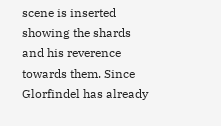scene is inserted showing the shards and his reverence towards them. Since Glorfindel has already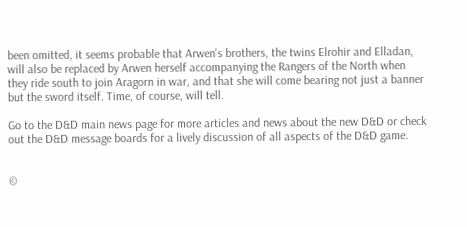been omitted, it seems probable that Arwen's brothers, the twins Elrohir and Elladan, will also be replaced by Arwen herself accompanying the Rangers of the North when they ride south to join Aragorn in war, and that she will come bearing not just a banner but the sword itself. Time, of course, will tell.

Go to the D&D main news page for more articles and news about the new D&D or check
out the D&D message boards for a lively discussion of all aspects of the D&D game.


©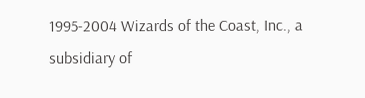1995-2004 Wizards of the Coast, Inc., a subsidiary of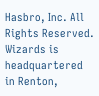Hasbro, Inc. All Rights Reserved.
Wizards is headquartered in Renton,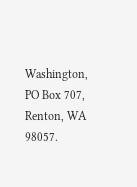Washington, PO Box 707, Renton, WA 98057.